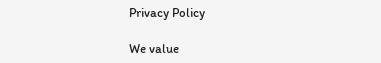Privacy Policy

We value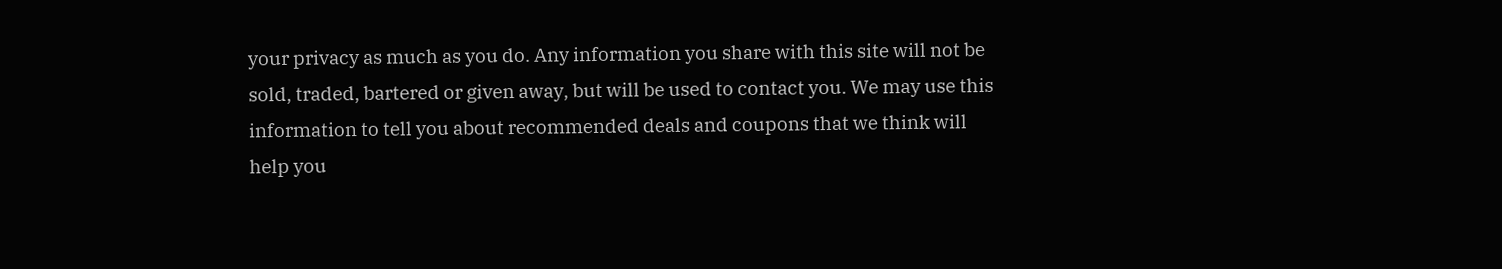your privacy as much as you do. Any information you share with this site will not be sold, traded, bartered or given away, but will be used to contact you. We may use this information to tell you about recommended deals and coupons that we think will help you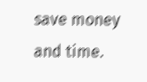save money and time.